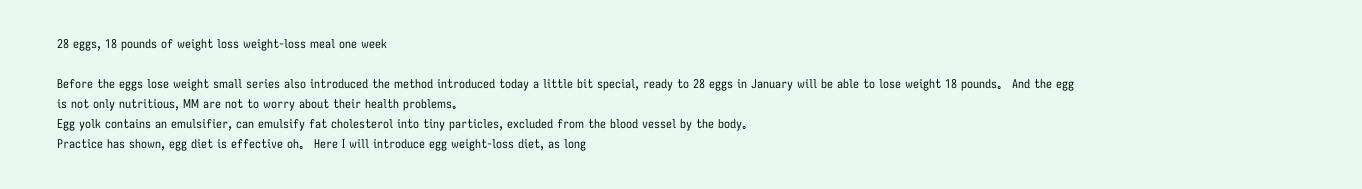28 eggs, 18 pounds of weight loss weight-loss meal one week

Before the eggs lose weight small series also introduced the method introduced today a little bit special, ready to 28 eggs in January will be able to lose weight 18 pounds。 And the egg is not only nutritious, MM are not to worry about their health problems。
Egg yolk contains an emulsifier, can emulsify fat cholesterol into tiny particles, excluded from the blood vessel by the body。
Practice has shown, egg diet is effective oh。 Here I will introduce egg weight-loss diet, as long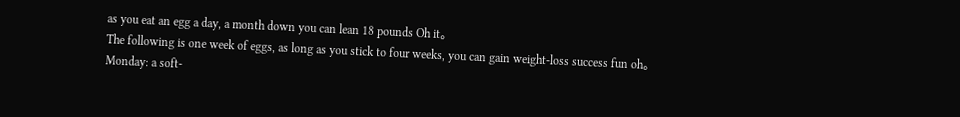as you eat an egg a day, a month down you can lean 18 pounds Oh it。
The following is one week of eggs, as long as you stick to four weeks, you can gain weight-loss success fun oh。
Monday: a soft-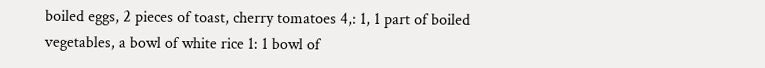boiled eggs, 2 pieces of toast, cherry tomatoes 4,: 1, 1 part of boiled vegetables, a bowl of white rice 1: 1 bowl of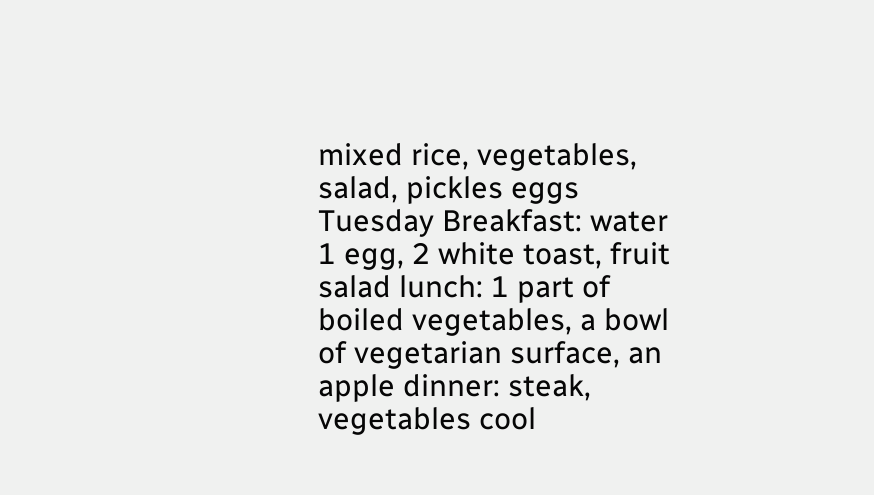mixed rice, vegetables, salad, pickles eggs Tuesday Breakfast: water 1 egg, 2 white toast, fruit salad lunch: 1 part of boiled vegetables, a bowl of vegetarian surface, an apple dinner: steak, vegetables cool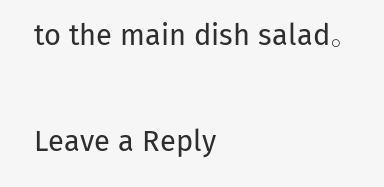to the main dish salad。

Leave a Reply